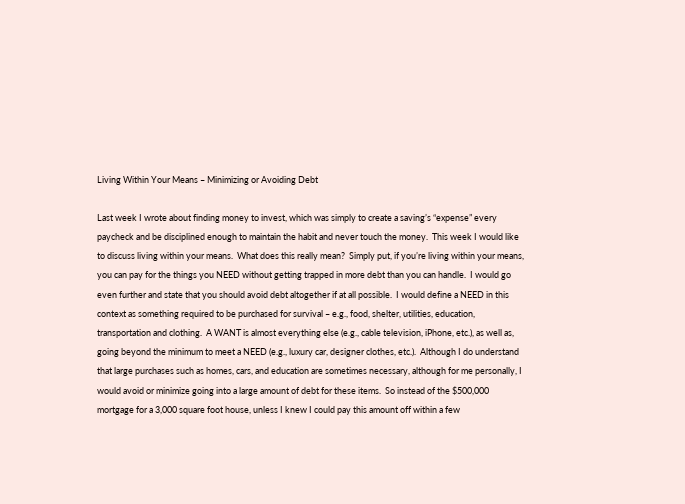Living Within Your Means – Minimizing or Avoiding Debt

Last week I wrote about finding money to invest, which was simply to create a saving’s “expense” every paycheck and be disciplined enough to maintain the habit and never touch the money.  This week I would like to discuss living within your means.  What does this really mean?  Simply put, if you’re living within your means, you can pay for the things you NEED without getting trapped in more debt than you can handle.  I would go even further and state that you should avoid debt altogether if at all possible.  I would define a NEED in this context as something required to be purchased for survival – e.g., food, shelter, utilities, education, transportation and clothing.  A WANT is almost everything else (e.g., cable television, iPhone, etc.), as well as, going beyond the minimum to meet a NEED (e.g., luxury car, designer clothes, etc.).  Although I do understand that large purchases such as homes, cars, and education are sometimes necessary, although for me personally, I would avoid or minimize going into a large amount of debt for these items.  So instead of the $500,000 mortgage for a 3,000 square foot house, unless I knew I could pay this amount off within a few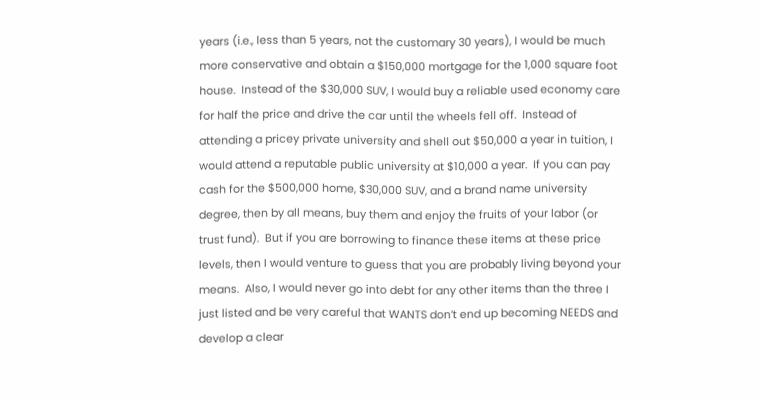years (i.e., less than 5 years, not the customary 30 years), I would be much more conservative and obtain a $150,000 mortgage for the 1,000 square foot house.  Instead of the $30,000 SUV, I would buy a reliable used economy care for half the price and drive the car until the wheels fell off.  Instead of attending a pricey private university and shell out $50,000 a year in tuition, I would attend a reputable public university at $10,000 a year.  If you can pay cash for the $500,000 home, $30,000 SUV, and a brand name university degree, then by all means, buy them and enjoy the fruits of your labor (or trust fund).  But if you are borrowing to finance these items at these price levels, then I would venture to guess that you are probably living beyond your means.  Also, I would never go into debt for any other items than the three I just listed and be very careful that WANTS don’t end up becoming NEEDS and develop a clear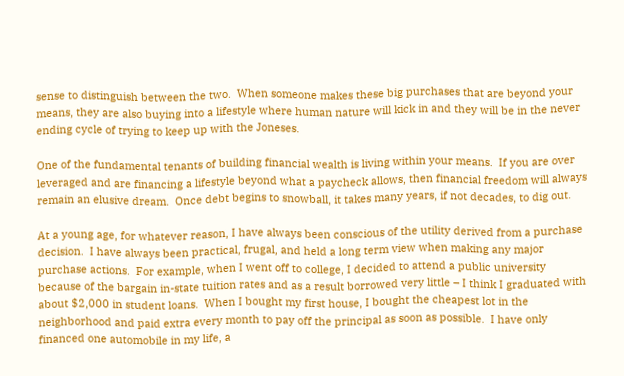sense to distinguish between the two.  When someone makes these big purchases that are beyond your means, they are also buying into a lifestyle where human nature will kick in and they will be in the never ending cycle of trying to keep up with the Joneses.

One of the fundamental tenants of building financial wealth is living within your means.  If you are over leveraged and are financing a lifestyle beyond what a paycheck allows, then financial freedom will always remain an elusive dream.  Once debt begins to snowball, it takes many years, if not decades, to dig out.

At a young age, for whatever reason, I have always been conscious of the utility derived from a purchase decision.  I have always been practical, frugal, and held a long term view when making any major purchase actions.  For example, when I went off to college, I decided to attend a public university because of the bargain in-state tuition rates and as a result borrowed very little – I think I graduated with about $2,000 in student loans.  When I bought my first house, I bought the cheapest lot in the neighborhood and paid extra every month to pay off the principal as soon as possible.  I have only financed one automobile in my life, a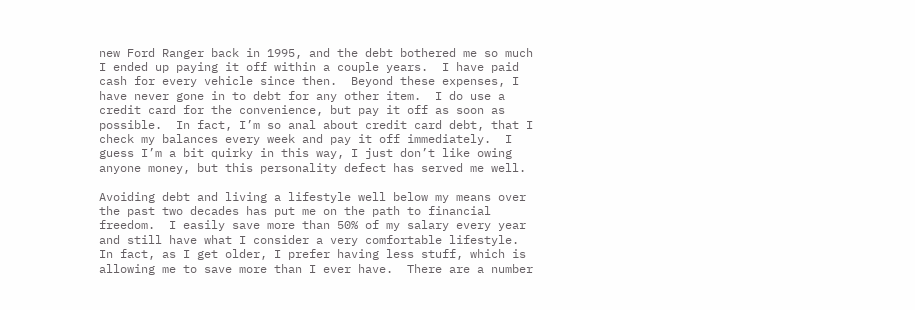new Ford Ranger back in 1995, and the debt bothered me so much I ended up paying it off within a couple years.  I have paid cash for every vehicle since then.  Beyond these expenses, I have never gone in to debt for any other item.  I do use a credit card for the convenience, but pay it off as soon as possible.  In fact, I’m so anal about credit card debt, that I check my balances every week and pay it off immediately.  I guess I’m a bit quirky in this way, I just don’t like owing anyone money, but this personality defect has served me well.

Avoiding debt and living a lifestyle well below my means over the past two decades has put me on the path to financial freedom.  I easily save more than 50% of my salary every year and still have what I consider a very comfortable lifestyle.  In fact, as I get older, I prefer having less stuff, which is allowing me to save more than I ever have.  There are a number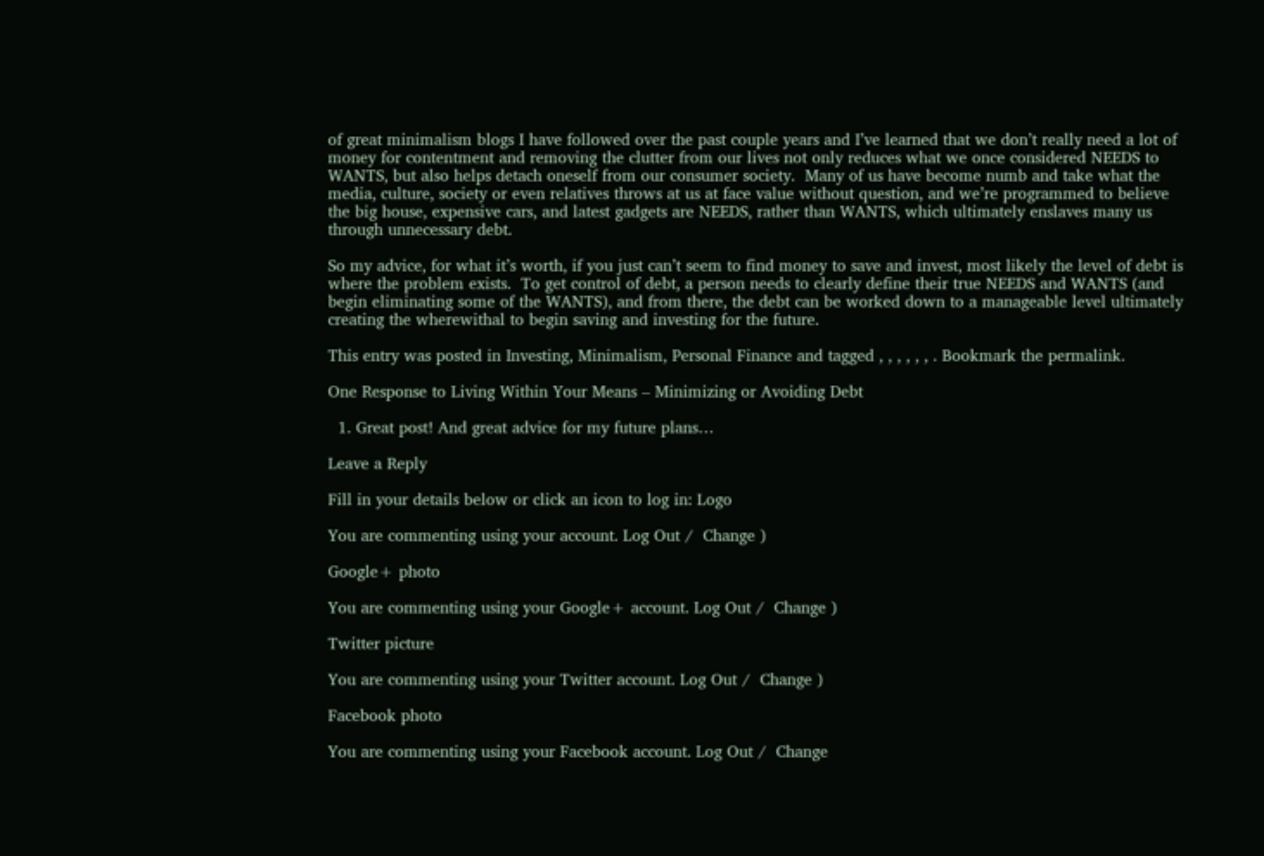of great minimalism blogs I have followed over the past couple years and I’ve learned that we don’t really need a lot of money for contentment and removing the clutter from our lives not only reduces what we once considered NEEDS to WANTS, but also helps detach oneself from our consumer society.  Many of us have become numb and take what the media, culture, society or even relatives throws at us at face value without question, and we’re programmed to believe the big house, expensive cars, and latest gadgets are NEEDS, rather than WANTS, which ultimately enslaves many us through unnecessary debt.

So my advice, for what it’s worth, if you just can’t seem to find money to save and invest, most likely the level of debt is where the problem exists.  To get control of debt, a person needs to clearly define their true NEEDS and WANTS (and begin eliminating some of the WANTS), and from there, the debt can be worked down to a manageable level ultimately creating the wherewithal to begin saving and investing for the future.

This entry was posted in Investing, Minimalism, Personal Finance and tagged , , , , , , . Bookmark the permalink.

One Response to Living Within Your Means – Minimizing or Avoiding Debt

  1. Great post! And great advice for my future plans…

Leave a Reply

Fill in your details below or click an icon to log in: Logo

You are commenting using your account. Log Out /  Change )

Google+ photo

You are commenting using your Google+ account. Log Out /  Change )

Twitter picture

You are commenting using your Twitter account. Log Out /  Change )

Facebook photo

You are commenting using your Facebook account. Log Out /  Change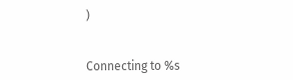)


Connecting to %s